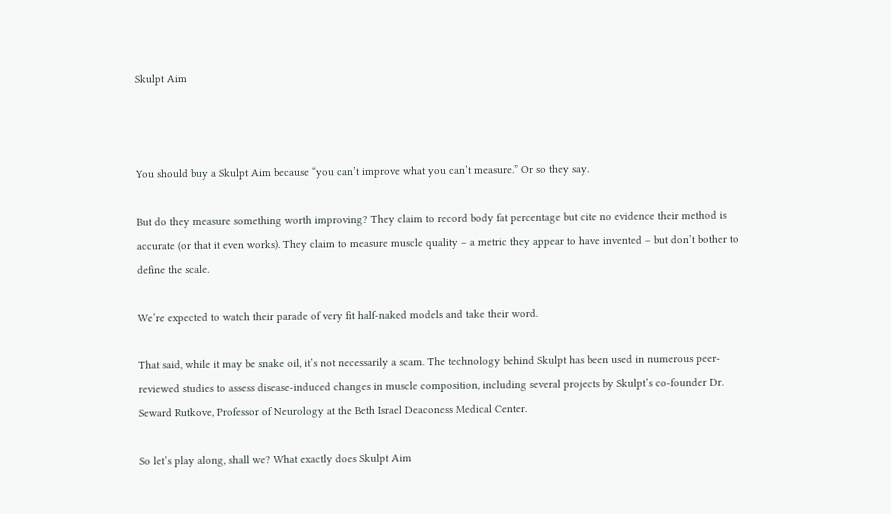Skulpt Aim



You should buy a Skulpt Aim because “you can’t improve what you can’t measure.” Or so they say.

But do they measure something worth improving? They claim to record body fat percentage but cite no evidence their method is accurate (or that it even works). They claim to measure muscle quality – a metric they appear to have invented – but don’t bother to define the scale.

We’re expected to watch their parade of very fit half-naked models and take their word.

That said, while it may be snake oil, it’s not necessarily a scam. The technology behind Skulpt has been used in numerous peer-reviewed studies to assess disease-induced changes in muscle composition, including several projects by Skulpt’s co-founder Dr. Seward Rutkove, Professor of Neurology at the Beth Israel Deaconess Medical Center.

So let’s play along, shall we? What exactly does Skulpt Aim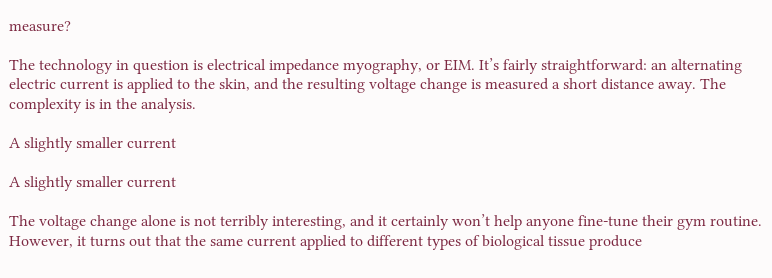measure?

The technology in question is electrical impedance myography, or EIM. It’s fairly straightforward: an alternating electric current is applied to the skin, and the resulting voltage change is measured a short distance away. The complexity is in the analysis.

A slightly smaller current

A slightly smaller current

The voltage change alone is not terribly interesting, and it certainly won’t help anyone fine-tune their gym routine. However, it turns out that the same current applied to different types of biological tissue produce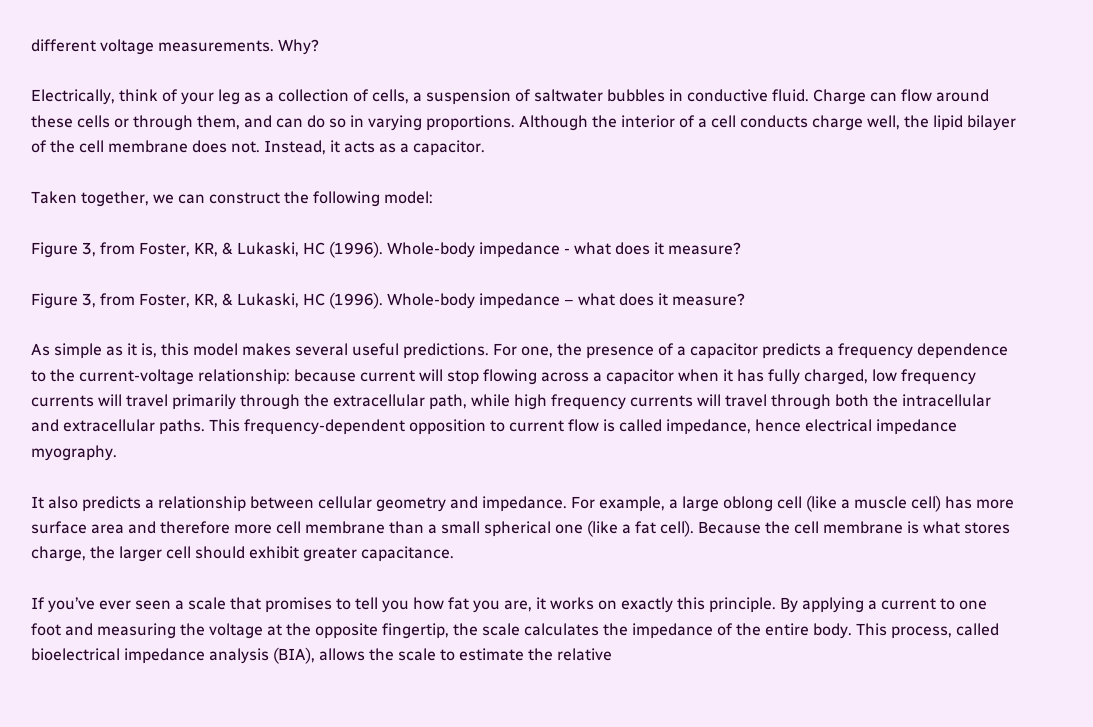different voltage measurements. Why?

Electrically, think of your leg as a collection of cells, a suspension of saltwater bubbles in conductive fluid. Charge can flow around these cells or through them, and can do so in varying proportions. Although the interior of a cell conducts charge well, the lipid bilayer of the cell membrane does not. Instead, it acts as a capacitor.

Taken together, we can construct the following model:

Figure 3, from Foster, KR, & Lukaski, HC (1996). Whole-body impedance - what does it measure?

Figure 3, from Foster, KR, & Lukaski, HC (1996). Whole-body impedance – what does it measure?

As simple as it is, this model makes several useful predictions. For one, the presence of a capacitor predicts a frequency dependence to the current-voltage relationship: because current will stop flowing across a capacitor when it has fully charged, low frequency currents will travel primarily through the extracellular path, while high frequency currents will travel through both the intracellular and extracellular paths. This frequency-dependent opposition to current flow is called impedance, hence electrical impedance myography.

It also predicts a relationship between cellular geometry and impedance. For example, a large oblong cell (like a muscle cell) has more surface area and therefore more cell membrane than a small spherical one (like a fat cell). Because the cell membrane is what stores charge, the larger cell should exhibit greater capacitance.

If you’ve ever seen a scale that promises to tell you how fat you are, it works on exactly this principle. By applying a current to one foot and measuring the voltage at the opposite fingertip, the scale calculates the impedance of the entire body. This process, called bioelectrical impedance analysis (BIA), allows the scale to estimate the relative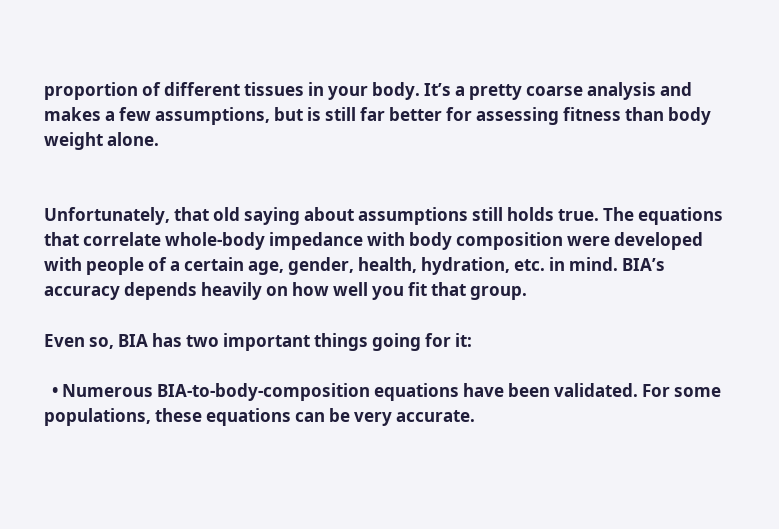proportion of different tissues in your body. It’s a pretty coarse analysis and makes a few assumptions, but is still far better for assessing fitness than body weight alone.


Unfortunately, that old saying about assumptions still holds true. The equations that correlate whole-body impedance with body composition were developed with people of a certain age, gender, health, hydration, etc. in mind. BIA’s accuracy depends heavily on how well you fit that group.

Even so, BIA has two important things going for it:

  • Numerous BIA-to-body-composition equations have been validated. For some populations, these equations can be very accurate.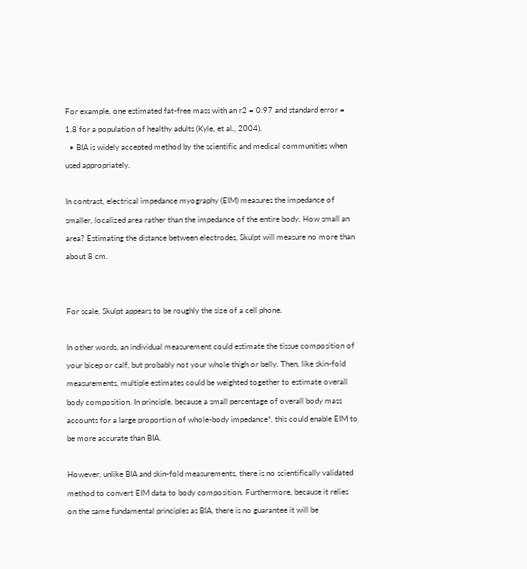For example, one estimated fat-free mass with an r2 = 0.97 and standard error = 1.8 for a population of healthy adults (Kyle, et al., 2004).
  • BIA is widely accepted method by the scientific and medical communities when used appropriately.

In contrast, electrical impedance myography (EIM) measures the impedance of smaller, localized area rather than the impedance of the entire body. How small an area? Estimating the distance between electrodes, Skulpt will measure no more than about 8 cm.


For scale, Skulpt appears to be roughly the size of a cell phone.

In other words, an individual measurement could estimate the tissue composition of your bicep or calf, but probably not your whole thigh or belly. Then, like skin-fold measurements, multiple estimates could be weighted together to estimate overall body composition. In principle, because a small percentage of overall body mass accounts for a large proportion of whole-body impedance*, this could enable EIM to be more accurate than BIA.

However, unlike BIA and skin-fold measurements, there is no scientifically validated method to convert EIM data to body composition. Furthermore, because it relies on the same fundamental principles as BIA, there is no guarantee it will be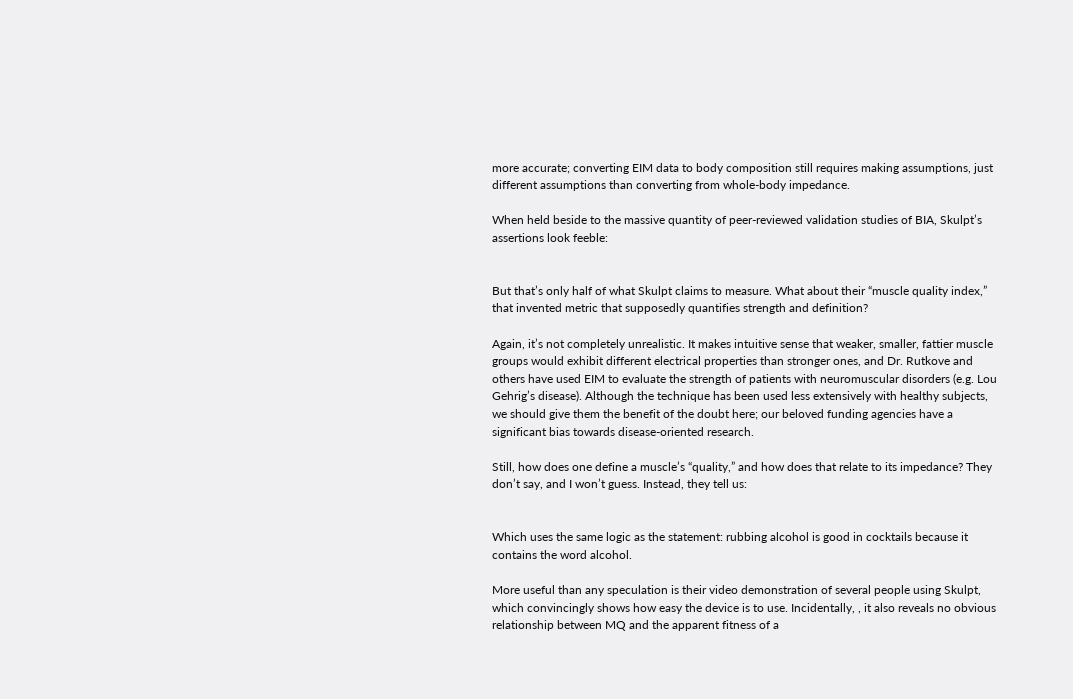more accurate; converting EIM data to body composition still requires making assumptions, just different assumptions than converting from whole-body impedance.

When held beside to the massive quantity of peer-reviewed validation studies of BIA, Skulpt’s assertions look feeble:


But that’s only half of what Skulpt claims to measure. What about their “muscle quality index,” that invented metric that supposedly quantifies strength and definition?

Again, it’s not completely unrealistic. It makes intuitive sense that weaker, smaller, fattier muscle groups would exhibit different electrical properties than stronger ones, and Dr. Rutkove and others have used EIM to evaluate the strength of patients with neuromuscular disorders (e.g. Lou Gehrig’s disease). Although the technique has been used less extensively with healthy subjects, we should give them the benefit of the doubt here; our beloved funding agencies have a significant bias towards disease-oriented research.

Still, how does one define a muscle’s “quality,” and how does that relate to its impedance? They don’t say, and I won’t guess. Instead, they tell us:


Which uses the same logic as the statement: rubbing alcohol is good in cocktails because it contains the word alcohol.

More useful than any speculation is their video demonstration of several people using Skulpt, which convincingly shows how easy the device is to use. Incidentally, , it also reveals no obvious relationship between MQ and the apparent fitness of a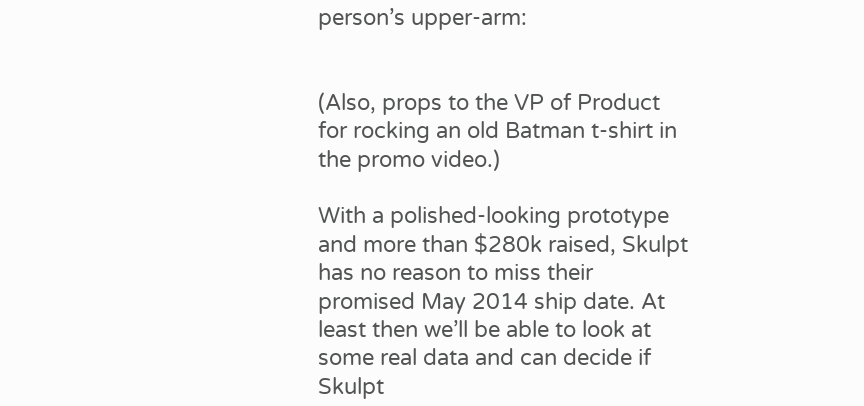person’s upper-arm:


(Also, props to the VP of Product for rocking an old Batman t-shirt in the promo video.)

With a polished-looking prototype and more than $280k raised, Skulpt has no reason to miss their promised May 2014 ship date. At least then we’ll be able to look at some real data and can decide if Skulpt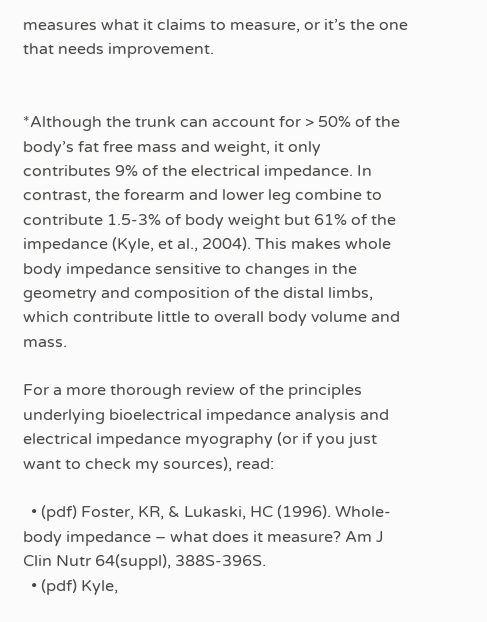measures what it claims to measure, or it’s the one that needs improvement.


*Although the trunk can account for > 50% of the body’s fat free mass and weight, it only contributes 9% of the electrical impedance. In contrast, the forearm and lower leg combine to contribute 1.5-3% of body weight but 61% of the impedance (Kyle, et al., 2004). This makes whole body impedance sensitive to changes in the geometry and composition of the distal limbs, which contribute little to overall body volume and mass.

For a more thorough review of the principles underlying bioelectrical impedance analysis and electrical impedance myography (or if you just want to check my sources), read:

  • (pdf) Foster, KR, & Lukaski, HC (1996). Whole-body impedance – what does it measure? Am J Clin Nutr 64(suppl), 388S-396S.
  • (pdf) Kyle,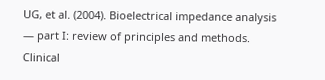UG, et al. (2004). Bioelectrical impedance analysis — part I: review of principles and methods. Clinical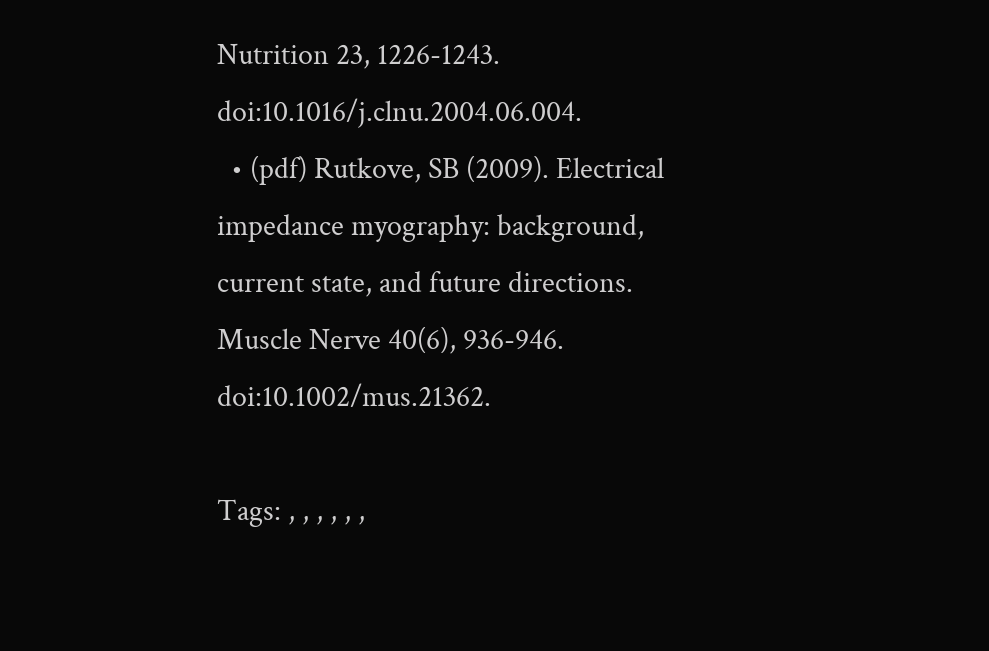Nutrition 23, 1226-1243. doi:10.1016/j.clnu.2004.06.004.
  • (pdf) Rutkove, SB (2009). Electrical impedance myography: background, current state, and future directions. Muscle Nerve 40(6), 936-946. doi:10.1002/mus.21362.

Tags: , , , , , ,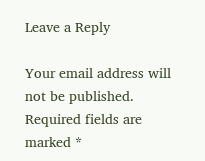Leave a Reply

Your email address will not be published. Required fields are marked *